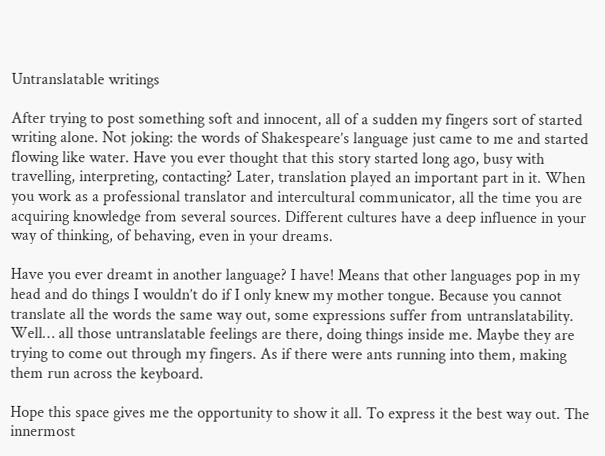Untranslatable writings

After trying to post something soft and innocent, all of a sudden my fingers sort of started writing alone. Not joking: the words of Shakespeare’s language just came to me and started flowing like water. Have you ever thought that this story started long ago, busy with travelling, interpreting, contacting? Later, translation played an important part in it. When you work as a professional translator and intercultural communicator, all the time you are acquiring knowledge from several sources. Different cultures have a deep influence in your way of thinking, of behaving, even in your dreams.

Have you ever dreamt in another language? I have! Means that other languages pop in my head and do things I wouldn’t do if I only knew my mother tongue. Because you cannot translate all the words the same way out, some expressions suffer from untranslatability. Well… all those untranslatable feelings are there, doing things inside me. Maybe they are trying to come out through my fingers. As if there were ants running into them, making them run across the keyboard.

Hope this space gives me the opportunity to show it all. To express it the best way out. The innermost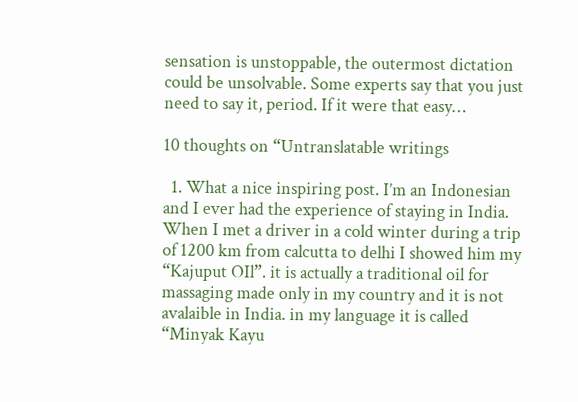sensation is unstoppable, the outermost dictation could be unsolvable. Some experts say that you just need to say it, period. If it were that easy…

10 thoughts on “Untranslatable writings

  1. What a nice inspiring post. I’m an Indonesian and I ever had the experience of staying in India. When I met a driver in a cold winter during a trip of 1200 km from calcutta to delhi I showed him my “Kajuput OIl”. it is actually a traditional oil for massaging made only in my country and it is not avalaible in India. in my language it is called “Minyak Kayu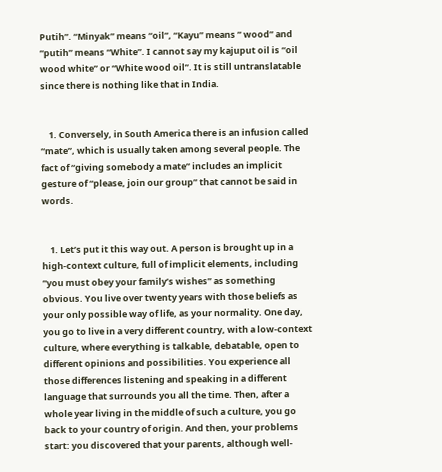Putih”. “Minyak” means “oil”, “Kayu” means ” wood” and “putih” means “White”. I cannot say my kajuput oil is “oil wood white” or “White wood oil”. It is still untranslatable since there is nothing like that in India.


    1. Conversely, in South America there is an infusion called “mate”, which is usually taken among several people. The fact of “giving somebody a mate” includes an implicit gesture of “please, join our group” that cannot be said in words.


    1. Let’s put it this way out. A person is brought up in a high-context culture, full of implicit elements, including “you must obey your family’s wishes” as something obvious. You live over twenty years with those beliefs as your only possible way of life, as your normality. One day, you go to live in a very different country, with a low-context culture, where everything is talkable, debatable, open to different opinions and possibilities. You experience all those differences listening and speaking in a different language that surrounds you all the time. Then, after a whole year living in the middle of such a culture, you go back to your country of origin. And then, your problems start: you discovered that your parents, although well-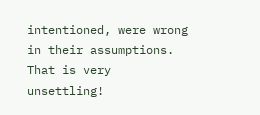intentioned, were wrong in their assumptions. That is very unsettling!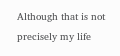Although that is not precisely my life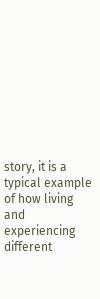story, it is a typical example of how living and experiencing different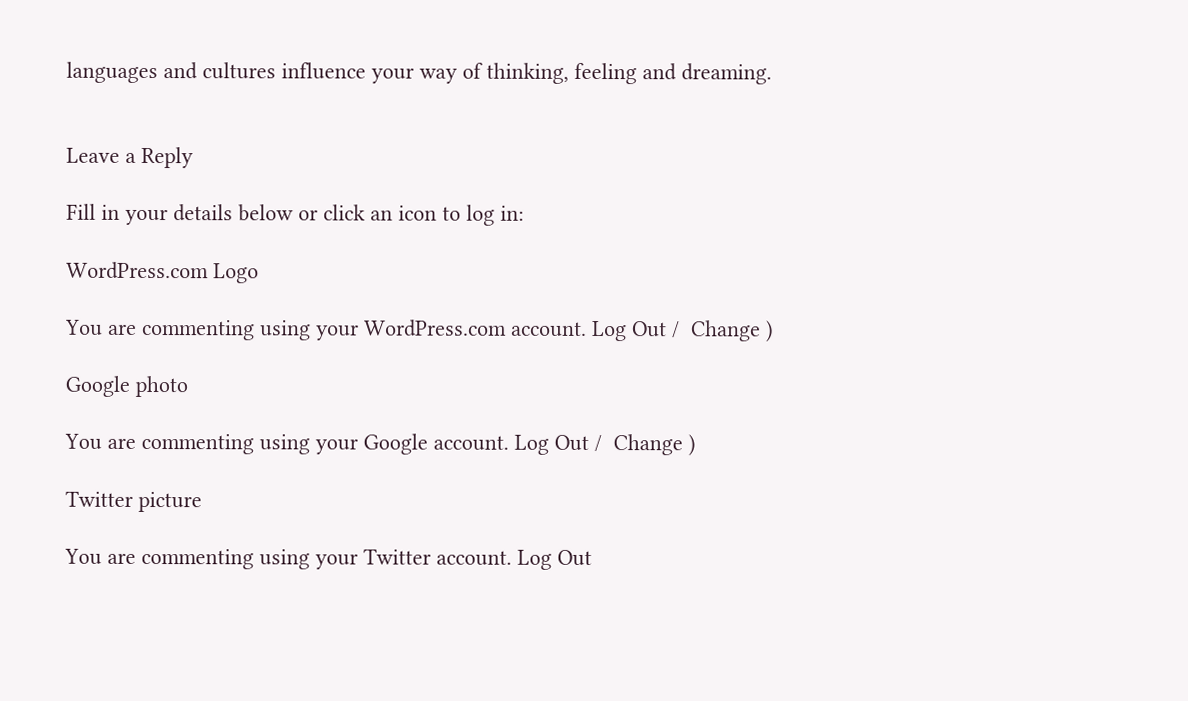languages and cultures influence your way of thinking, feeling and dreaming.


Leave a Reply

Fill in your details below or click an icon to log in:

WordPress.com Logo

You are commenting using your WordPress.com account. Log Out /  Change )

Google photo

You are commenting using your Google account. Log Out /  Change )

Twitter picture

You are commenting using your Twitter account. Log Out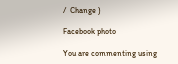/  Change )

Facebook photo

You are commenting using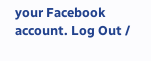your Facebook account. Log Out /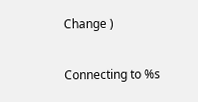Change )

Connecting to %s